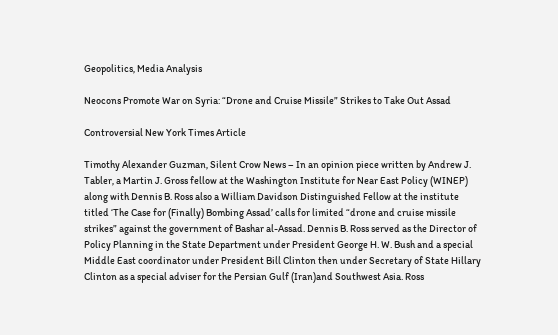Geopolitics, Media Analysis

Neocons Promote War on Syria: “Drone and Cruise Missile” Strikes to Take Out Assad

Controversial New York Times Article

Timothy Alexander Guzman, Silent Crow News – In an opinion piece written by Andrew J. Tabler, a Martin J. Gross fellow at the Washington Institute for Near East Policy (WINEP) along with Dennis B. Ross also a William Davidson Distinguished Fellow at the institute titled ‘The Case for (Finally) Bombing Assad’ calls for limited “drone and cruise missile strikes” against the government of Bashar al-Assad. Dennis B. Ross served as the Director of Policy Planning in the State Department under President George H. W. Bush and a special Middle East coordinator under President Bill Clinton then under Secretary of State Hillary Clinton as a special adviser for the Persian Gulf (Iran)and Southwest Asia. Ross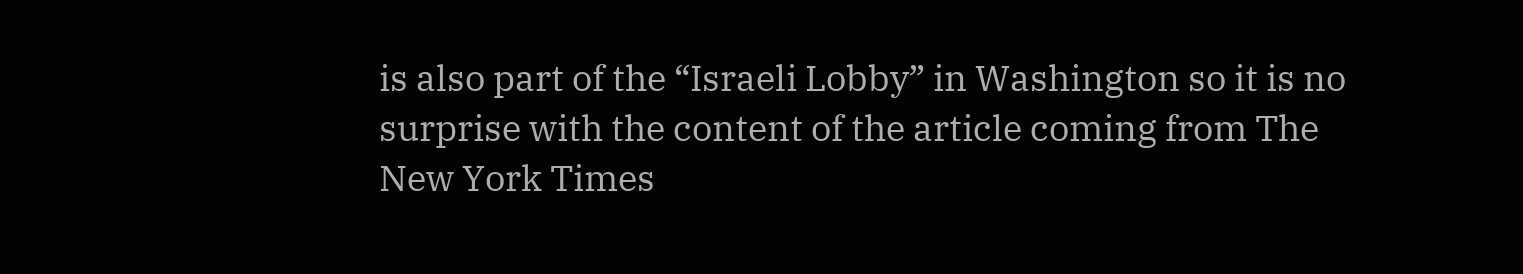is also part of the “Israeli Lobby” in Washington so it is no surprise with the content of the article coming from The New York Times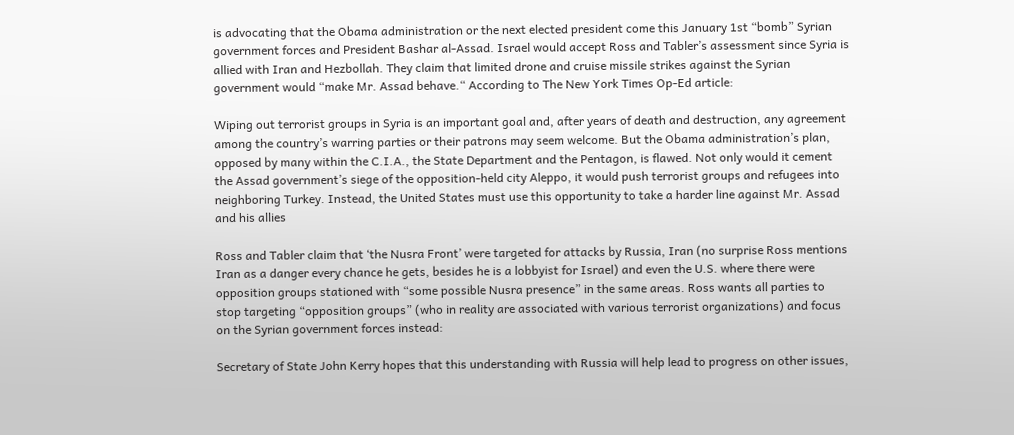is advocating that the Obama administration or the next elected president come this January 1st “bomb” Syrian government forces and President Bashar al-Assad. Israel would accept Ross and Tabler’s assessment since Syria is allied with Iran and Hezbollah. They claim that limited drone and cruise missile strikes against the Syrian government would “make Mr. Assad behave.“ According to The New York Times Op-Ed article:

Wiping out terrorist groups in Syria is an important goal and, after years of death and destruction, any agreement among the country’s warring parties or their patrons may seem welcome. But the Obama administration’s plan, opposed by many within the C.I.A., the State Department and the Pentagon, is flawed. Not only would it cement the Assad government’s siege of the opposition-held city Aleppo, it would push terrorist groups and refugees into neighboring Turkey. Instead, the United States must use this opportunity to take a harder line against Mr. Assad and his allies

Ross and Tabler claim that ‘the Nusra Front’ were targeted for attacks by Russia, Iran (no surprise Ross mentions Iran as a danger every chance he gets, besides he is a lobbyist for Israel) and even the U.S. where there were opposition groups stationed with “some possible Nusra presence” in the same areas. Ross wants all parties to stop targeting “opposition groups” (who in reality are associated with various terrorist organizations) and focus on the Syrian government forces instead:

Secretary of State John Kerry hopes that this understanding with Russia will help lead to progress on other issues,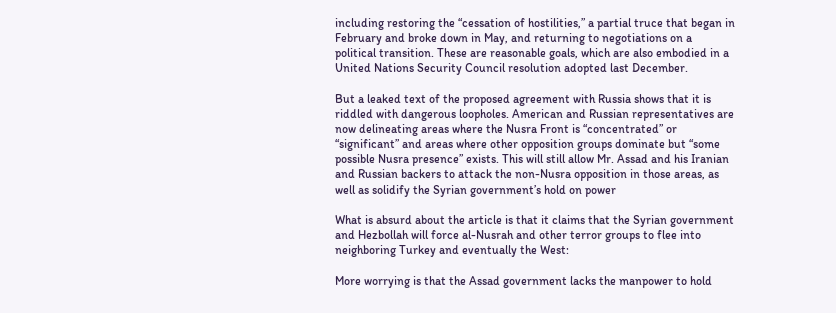including restoring the “cessation of hostilities,” a partial truce that began in February and broke down in May, and returning to negotiations on a political transition. These are reasonable goals, which are also embodied in a United Nations Security Council resolution adopted last December.

But a leaked text of the proposed agreement with Russia shows that it is riddled with dangerous loopholes. American and Russian representatives are now delineating areas where the Nusra Front is “concentrated” or “significant” and areas where other opposition groups dominate but “some possible Nusra presence” exists. This will still allow Mr. Assad and his Iranian and Russian backers to attack the non-Nusra opposition in those areas, as well as solidify the Syrian government’s hold on power

What is absurd about the article is that it claims that the Syrian government and Hezbollah will force al-Nusrah and other terror groups to flee into neighboring Turkey and eventually the West:

More worrying is that the Assad government lacks the manpower to hold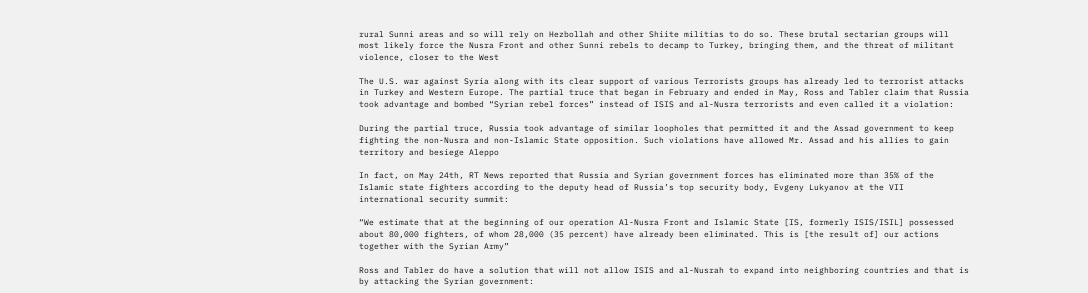rural Sunni areas and so will rely on Hezbollah and other Shiite militias to do so. These brutal sectarian groups will most likely force the Nusra Front and other Sunni rebels to decamp to Turkey, bringing them, and the threat of militant violence, closer to the West

The U.S. war against Syria along with its clear support of various Terrorists groups has already led to terrorist attacks in Turkey and Western Europe. The partial truce that began in February and ended in May, Ross and Tabler claim that Russia took advantage and bombed “Syrian rebel forces” instead of ISIS and al-Nusra terrorists and even called it a violation:

During the partial truce, Russia took advantage of similar loopholes that permitted it and the Assad government to keep fighting the non-Nusra and non-Islamic State opposition. Such violations have allowed Mr. Assad and his allies to gain territory and besiege Aleppo

In fact, on May 24th, RT News reported that Russia and Syrian government forces has eliminated more than 35% of the Islamic state fighters according to the deputy head of Russia’s top security body, Evgeny Lukyanov at the VII international security summit:

“We estimate that at the beginning of our operation Al-Nusra Front and Islamic State [IS, formerly ISIS/ISIL] possessed about 80,000 fighters, of whom 28,000 (35 percent) have already been eliminated. This is [the result of] our actions together with the Syrian Army”

Ross and Tabler do have a solution that will not allow ISIS and al-Nusrah to expand into neighboring countries and that is by attacking the Syrian government: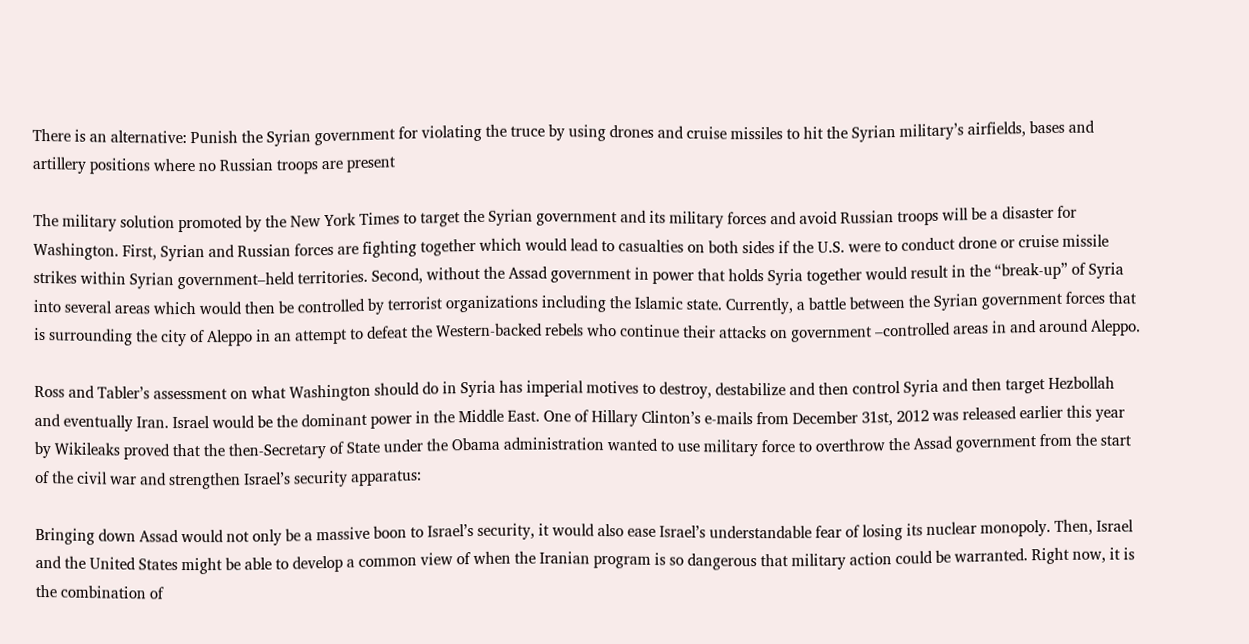There is an alternative: Punish the Syrian government for violating the truce by using drones and cruise missiles to hit the Syrian military’s airfields, bases and artillery positions where no Russian troops are present

The military solution promoted by the New York Times to target the Syrian government and its military forces and avoid Russian troops will be a disaster for Washington. First, Syrian and Russian forces are fighting together which would lead to casualties on both sides if the U.S. were to conduct drone or cruise missile strikes within Syrian government–held territories. Second, without the Assad government in power that holds Syria together would result in the “break-up” of Syria into several areas which would then be controlled by terrorist organizations including the Islamic state. Currently, a battle between the Syrian government forces that is surrounding the city of Aleppo in an attempt to defeat the Western-backed rebels who continue their attacks on government –controlled areas in and around Aleppo.

Ross and Tabler’s assessment on what Washington should do in Syria has imperial motives to destroy, destabilize and then control Syria and then target Hezbollah and eventually Iran. Israel would be the dominant power in the Middle East. One of Hillary Clinton’s e-mails from December 31st, 2012 was released earlier this year by Wikileaks proved that the then-Secretary of State under the Obama administration wanted to use military force to overthrow the Assad government from the start of the civil war and strengthen Israel’s security apparatus:

Bringing down Assad would not only be a massive boon to Israel’s security, it would also ease Israel’s understandable fear of losing its nuclear monopoly. Then, Israel and the United States might be able to develop a common view of when the Iranian program is so dangerous that military action could be warranted. Right now, it is the combination of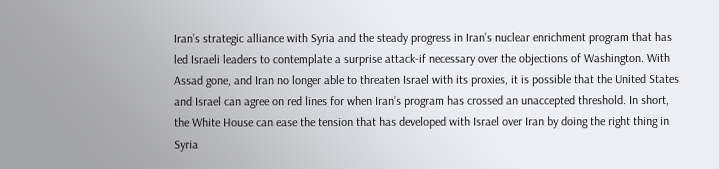Iran’s strategic alliance with Syria and the steady progress in Iran’s nuclear enrichment program that has led Israeli leaders to contemplate a surprise attack-if necessary over the objections of Washington. With Assad gone, and Iran no longer able to threaten Israel with its proxies, it is possible that the United States and Israel can agree on red lines for when Iran’s program has crossed an unaccepted threshold. In short, the White House can ease the tension that has developed with Israel over Iran by doing the right thing in Syria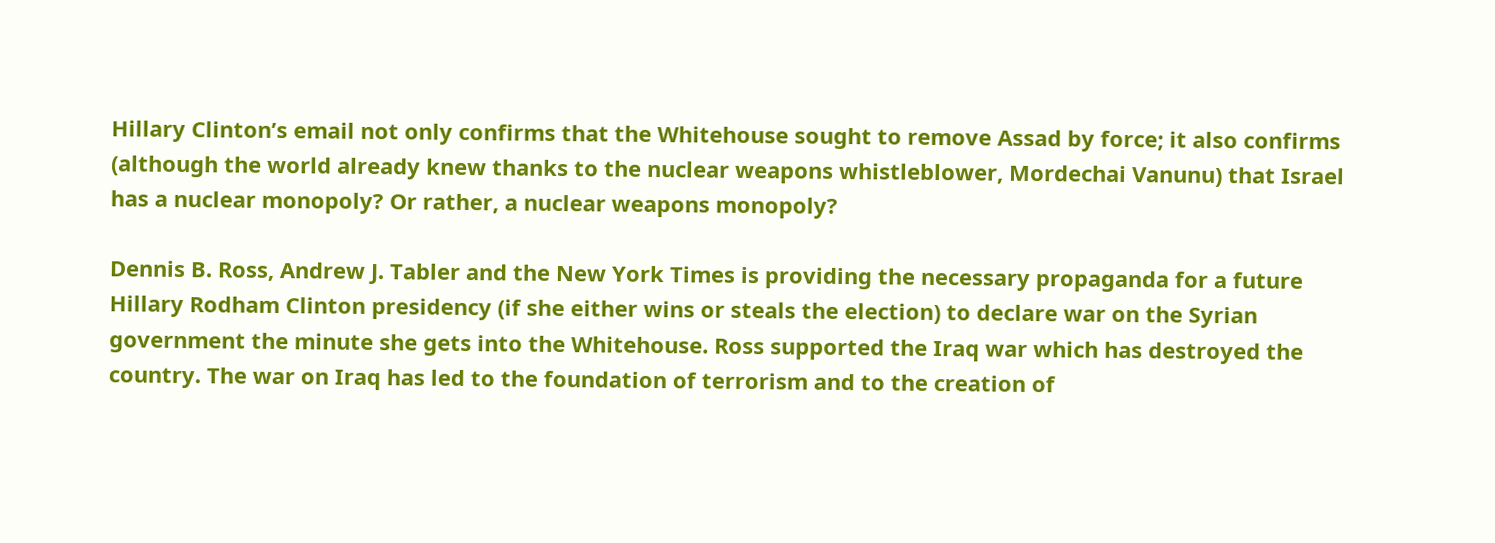Hillary Clinton’s email not only confirms that the Whitehouse sought to remove Assad by force; it also confirms (although the world already knew thanks to the nuclear weapons whistleblower, Mordechai Vanunu) that Israel has a nuclear monopoly? Or rather, a nuclear weapons monopoly?

Dennis B. Ross, Andrew J. Tabler and the New York Times is providing the necessary propaganda for a future Hillary Rodham Clinton presidency (if she either wins or steals the election) to declare war on the Syrian government the minute she gets into the Whitehouse. Ross supported the Iraq war which has destroyed the country. The war on Iraq has led to the foundation of terrorism and to the creation of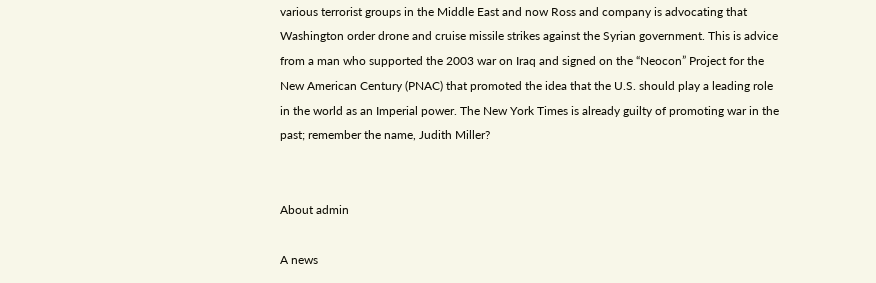various terrorist groups in the Middle East and now Ross and company is advocating that Washington order drone and cruise missile strikes against the Syrian government. This is advice from a man who supported the 2003 war on Iraq and signed on the “Neocon” Project for the New American Century (PNAC) that promoted the idea that the U.S. should play a leading role in the world as an Imperial power. The New York Times is already guilty of promoting war in the past; remember the name, Judith Miller?


About admin

A news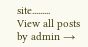site.........
View all posts by admin →